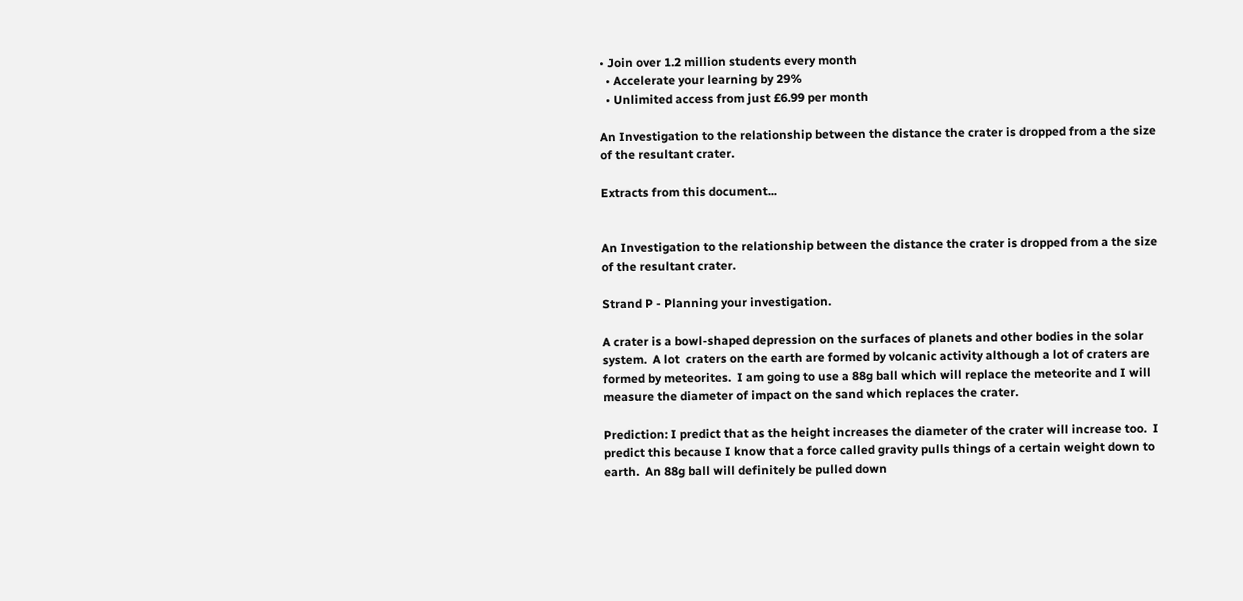• Join over 1.2 million students every month
  • Accelerate your learning by 29%
  • Unlimited access from just £6.99 per month

An Investigation to the relationship between the distance the crater is dropped from a the size of the resultant crater.

Extracts from this document...


An Investigation to the relationship between the distance the crater is dropped from a the size of the resultant crater.

Strand P - Planning your investigation.

A crater is a bowl-shaped depression on the surfaces of planets and other bodies in the solar system.  A lot  craters on the earth are formed by volcanic activity although a lot of craters are formed by meteorites.  I am going to use a 88g ball which will replace the meteorite and I will measure the diameter of impact on the sand which replaces the crater.

Prediction: I predict that as the height increases the diameter of the crater will increase too.  I predict this because I know that a force called gravity pulls things of a certain weight down to earth.  An 88g ball will definitely be pulled down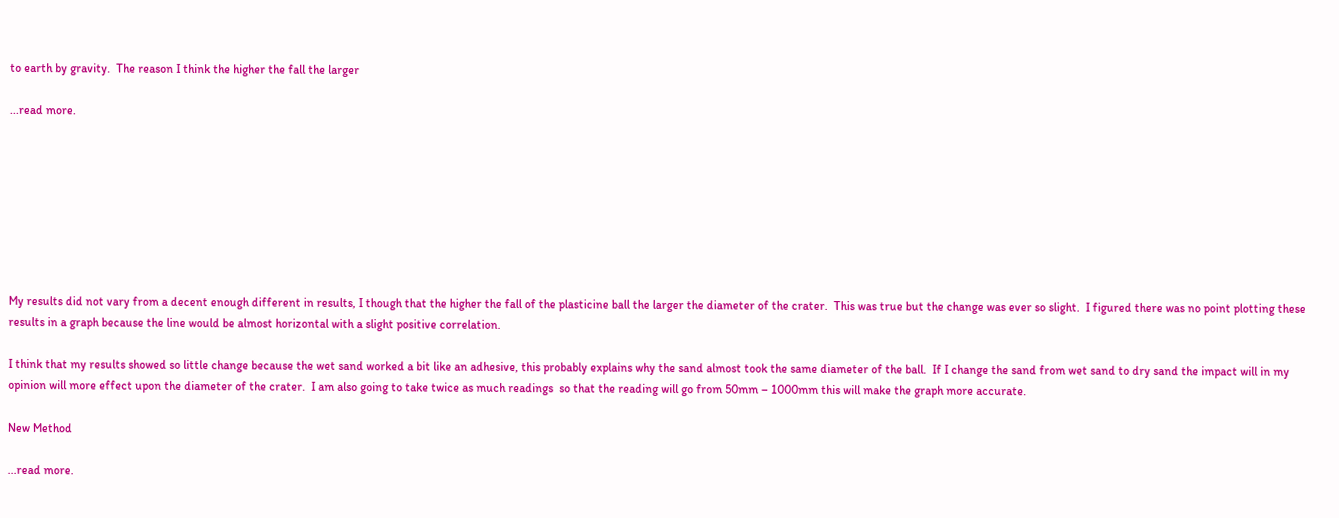to earth by gravity.  The reason I think the higher the fall the larger

...read more.








My results did not vary from a decent enough different in results, I though that the higher the fall of the plasticine ball the larger the diameter of the crater.  This was true but the change was ever so slight.  I figured there was no point plotting these results in a graph because the line would be almost horizontal with a slight positive correlation.

I think that my results showed so little change because the wet sand worked a bit like an adhesive, this probably explains why the sand almost took the same diameter of the ball.  If I change the sand from wet sand to dry sand the impact will in my opinion will more effect upon the diameter of the crater.  I am also going to take twice as much readings  so that the reading will go from 50mm – 1000mm this will make the graph more accurate.

New Method

...read more.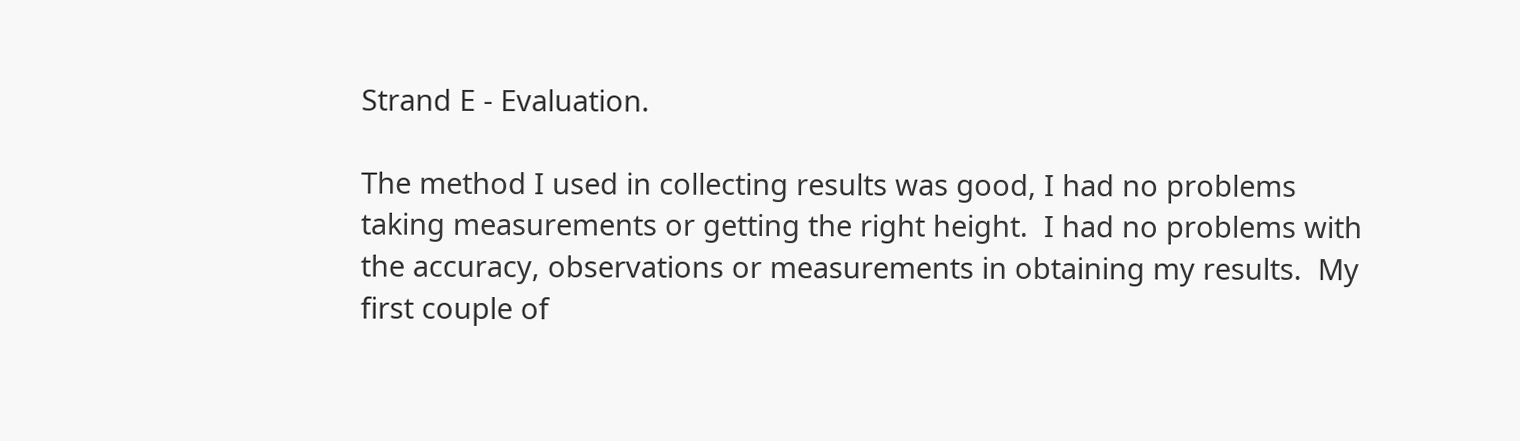Strand E - Evaluation.

The method I used in collecting results was good, I had no problems taking measurements or getting the right height.  I had no problems with the accuracy, observations or measurements in obtaining my results.  My first couple of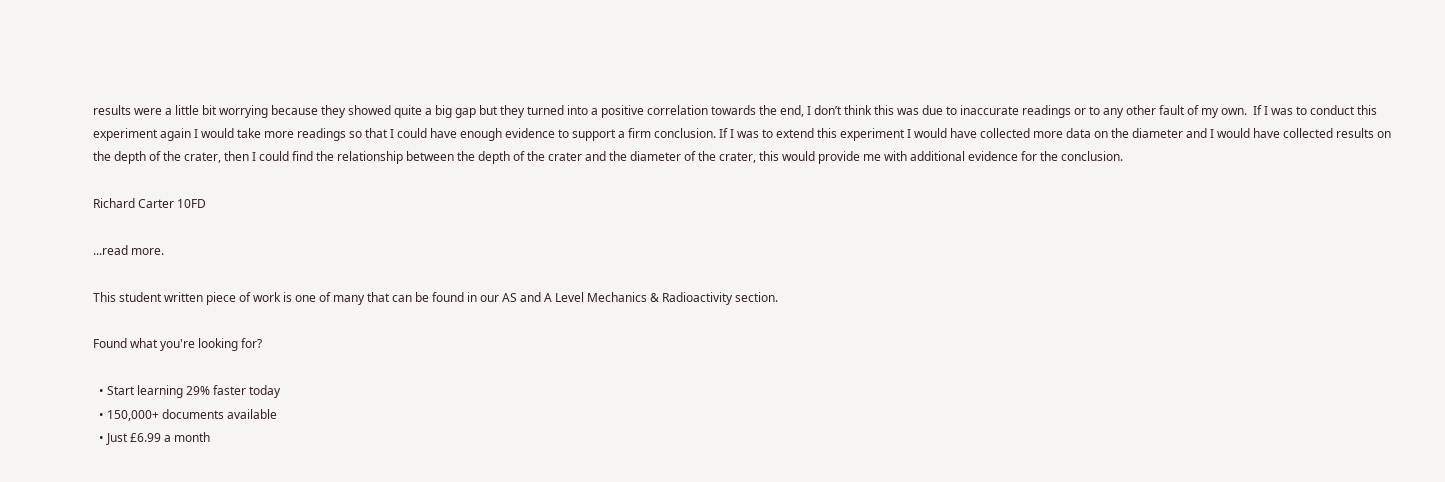results were a little bit worrying because they showed quite a big gap but they turned into a positive correlation towards the end, I don’t think this was due to inaccurate readings or to any other fault of my own.  If I was to conduct this experiment again I would take more readings so that I could have enough evidence to support a firm conclusion. If I was to extend this experiment I would have collected more data on the diameter and I would have collected results on the depth of the crater, then I could find the relationship between the depth of the crater and the diameter of the crater, this would provide me with additional evidence for the conclusion.

Richard Carter 10FD

...read more.

This student written piece of work is one of many that can be found in our AS and A Level Mechanics & Radioactivity section.

Found what you're looking for?

  • Start learning 29% faster today
  • 150,000+ documents available
  • Just £6.99 a month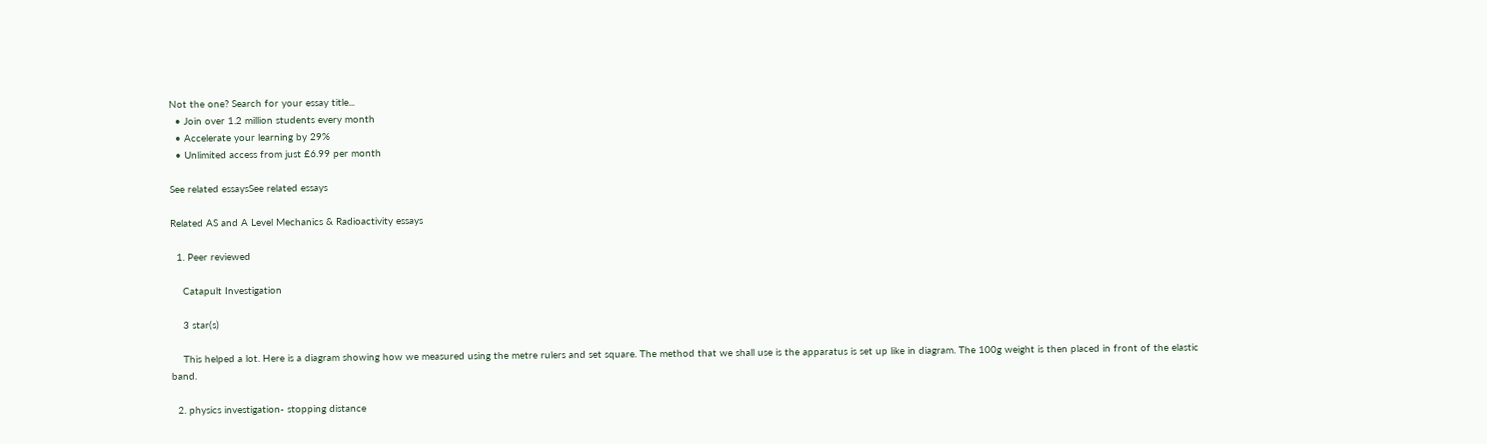Not the one? Search for your essay title...
  • Join over 1.2 million students every month
  • Accelerate your learning by 29%
  • Unlimited access from just £6.99 per month

See related essaysSee related essays

Related AS and A Level Mechanics & Radioactivity essays

  1. Peer reviewed

    Catapult Investigation

    3 star(s)

    This helped a lot. Here is a diagram showing how we measured using the metre rulers and set square. The method that we shall use is the apparatus is set up like in diagram. The 100g weight is then placed in front of the elastic band.

  2. physics investigation- stopping distance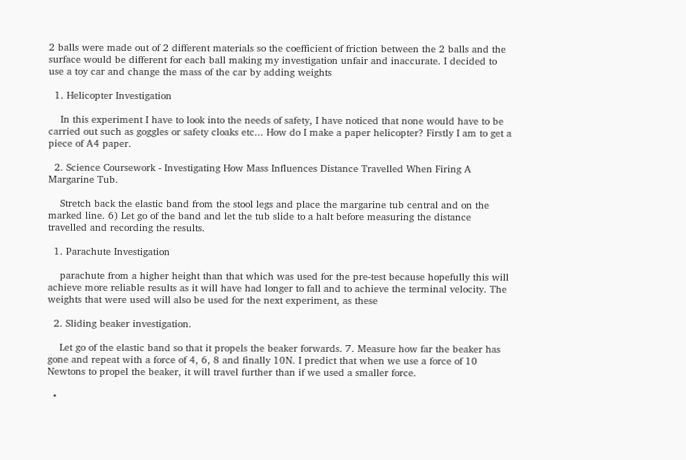2 balls were made out of 2 different materials so the coefficient of friction between the 2 balls and the surface would be different for each ball making my investigation unfair and inaccurate. I decided to use a toy car and change the mass of the car by adding weights

  1. Helicopter Investigation

    In this experiment I have to look into the needs of safety, I have noticed that none would have to be carried out such as goggles or safety cloaks etc... How do I make a paper helicopter? Firstly I am to get a piece of A4 paper.

  2. Science Coursework - Investigating How Mass Influences Distance Travelled When Firing A Margarine Tub.

    Stretch back the elastic band from the stool legs and place the margarine tub central and on the marked line. 6) Let go of the band and let the tub slide to a halt before measuring the distance travelled and recording the results.

  1. Parachute Investigation

    parachute from a higher height than that which was used for the pre-test because hopefully this will achieve more reliable results as it will have had longer to fall and to achieve the terminal velocity. The weights that were used will also be used for the next experiment, as these

  2. Sliding beaker investigation.

    Let go of the elastic band so that it propels the beaker forwards. 7. Measure how far the beaker has gone and repeat with a force of 4, 6, 8 and finally 10N. I predict that when we use a force of 10 Newtons to propel the beaker, it will travel further than if we used a smaller force.

  •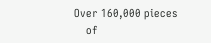Over 160,000 pieces
    of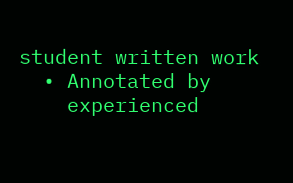student written work
  • Annotated by
    experienced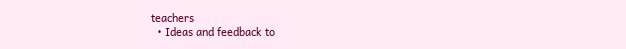teachers
  • Ideas and feedback to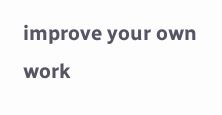improve your own work